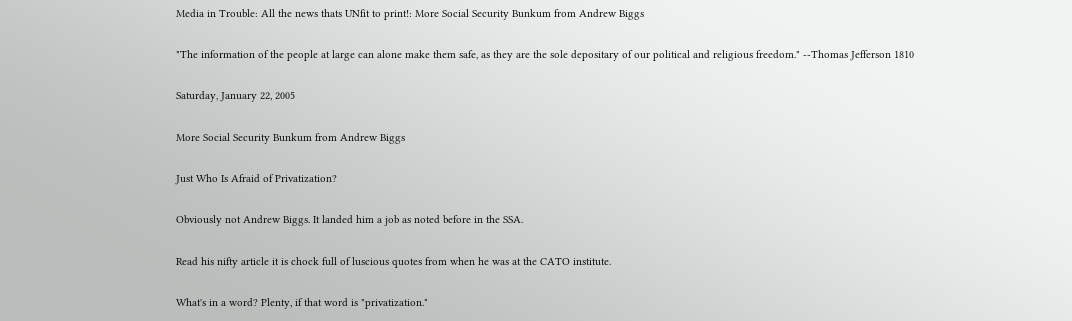Media in Trouble: All the news thats UNfit to print!: More Social Security Bunkum from Andrew Biggs

"The information of the people at large can alone make them safe, as they are the sole depositary of our political and religious freedom." --Thomas Jefferson 1810

Saturday, January 22, 2005

More Social Security Bunkum from Andrew Biggs

Just Who Is Afraid of Privatization?

Obviously not Andrew Biggs. It landed him a job as noted before in the SSA.

Read his nifty article it is chock full of luscious quotes from when he was at the CATO institute.

What's in a word? Plenty, if that word is "privatization."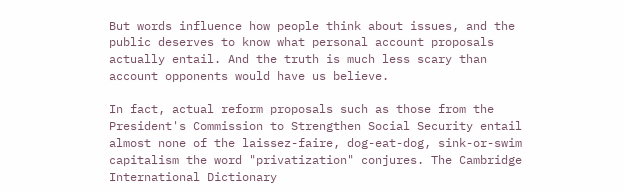But words influence how people think about issues, and the public deserves to know what personal account proposals actually entail. And the truth is much less scary than account opponents would have us believe.

In fact, actual reform proposals such as those from the President's Commission to Strengthen Social Security entail almost none of the laissez-faire, dog-eat-dog, sink-or-swim capitalism the word "privatization" conjures. The Cambridge International Dictionary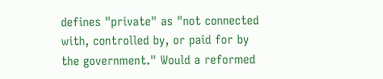defines "private" as "not connected with, controlled by, or paid for by the government." Would a reformed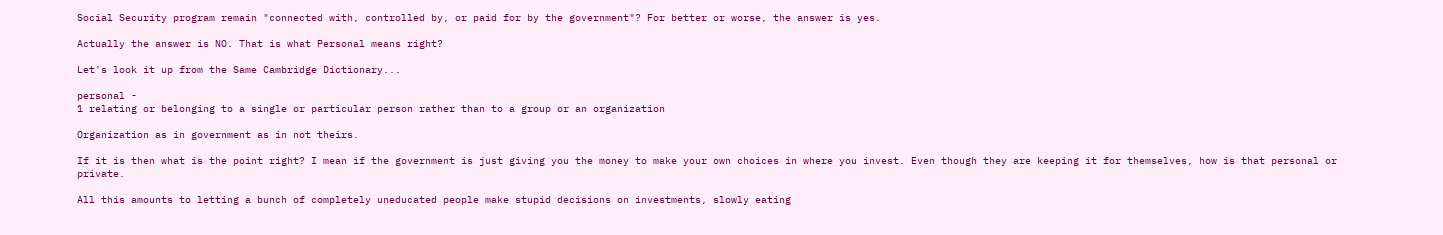Social Security program remain "connected with, controlled by, or paid for by the government"? For better or worse, the answer is yes.

Actually the answer is NO. That is what Personal means right?

Let's look it up from the Same Cambridge Dictionary...

personal -
1 relating or belonging to a single or particular person rather than to a group or an organization

Organization as in government as in not theirs.

If it is then what is the point right? I mean if the government is just giving you the money to make your own choices in where you invest. Even though they are keeping it for themselves, how is that personal or private.

All this amounts to letting a bunch of completely uneducated people make stupid decisions on investments, slowly eating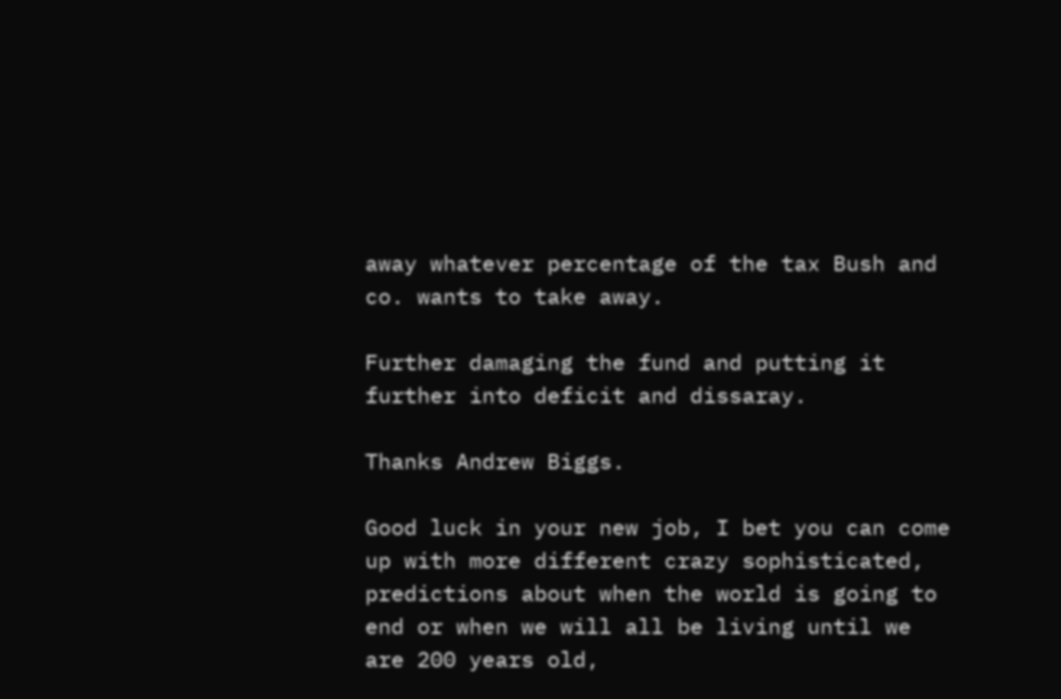away whatever percentage of the tax Bush and co. wants to take away.

Further damaging the fund and putting it further into deficit and dissaray.

Thanks Andrew Biggs.

Good luck in your new job, I bet you can come up with more different crazy sophisticated, predictions about when the world is going to end or when we will all be living until we are 200 years old,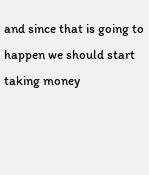and since that is going to happen we should start taking money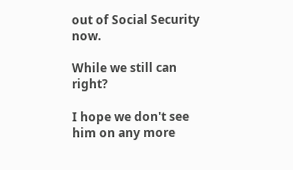out of Social Security now.

While we still can right?

I hope we don't see him on any more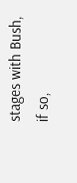stages with Bush, if so,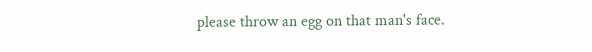please throw an egg on that man's face.